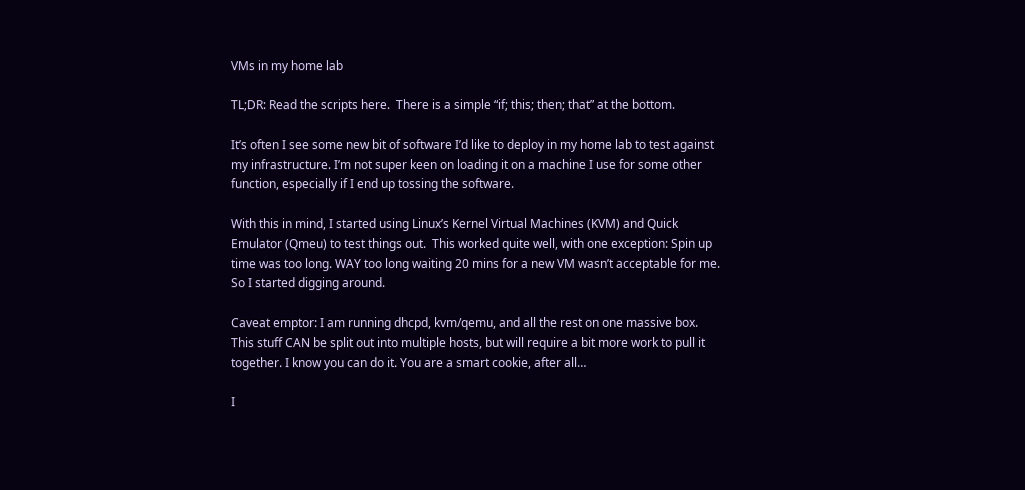VMs in my home lab

TL;DR: Read the scripts here.  There is a simple “if; this; then; that” at the bottom.

It’s often I see some new bit of software I’d like to deploy in my home lab to test against my infrastructure. I’m not super keen on loading it on a machine I use for some other function, especially if I end up tossing the software.

With this in mind, I started using Linux’s Kernel Virtual Machines (KVM) and Quick Emulator (Qmeu) to test things out.  This worked quite well, with one exception: Spin up time was too long. WAY too long waiting 20 mins for a new VM wasn’t acceptable for me.  So I started digging around.

Caveat emptor: I am running dhcpd, kvm/qemu, and all the rest on one massive box.  This stuff CAN be split out into multiple hosts, but will require a bit more work to pull it together. I know you can do it. You are a smart cookie, after all…

I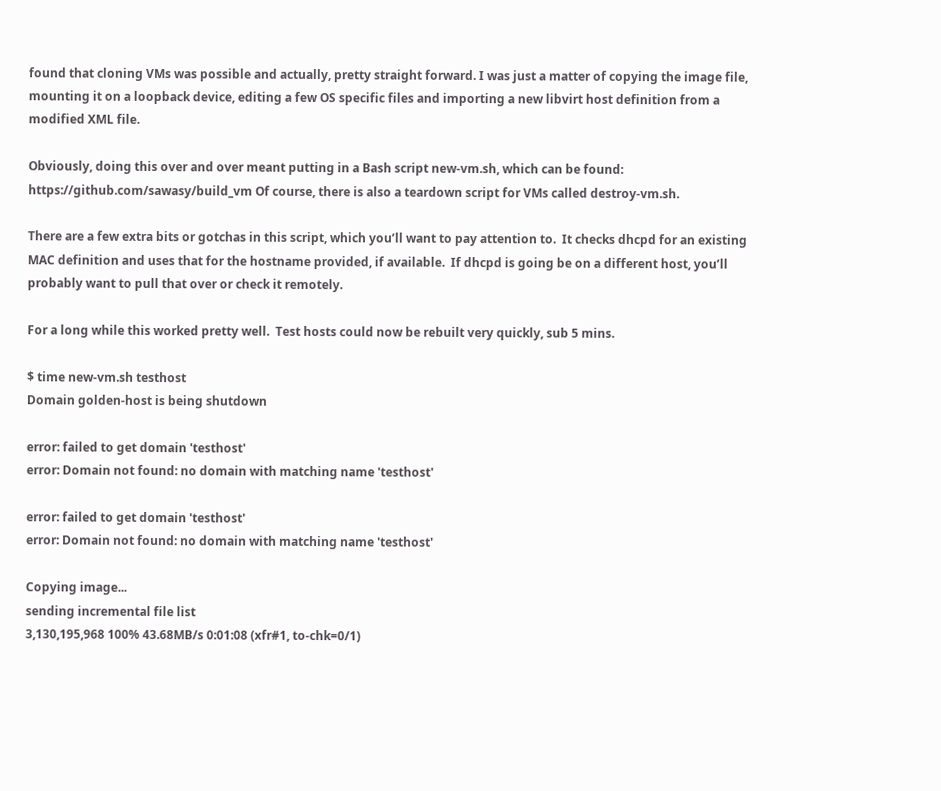found that cloning VMs was possible and actually, pretty straight forward. I was just a matter of copying the image file, mounting it on a loopback device, editing a few OS specific files and importing a new libvirt host definition from a modified XML file.

Obviously, doing this over and over meant putting in a Bash script new-vm.sh, which can be found: https://github.com/sawasy/build_vm Of course, there is also a teardown script for VMs called destroy-vm.sh.

There are a few extra bits or gotchas in this script, which you’ll want to pay attention to.  It checks dhcpd for an existing MAC definition and uses that for the hostname provided, if available.  If dhcpd is going be on a different host, you’ll probably want to pull that over or check it remotely.

For a long while this worked pretty well.  Test hosts could now be rebuilt very quickly, sub 5 mins.

$ time new-vm.sh testhost
Domain golden-host is being shutdown

error: failed to get domain 'testhost'
error: Domain not found: no domain with matching name 'testhost'

error: failed to get domain 'testhost'
error: Domain not found: no domain with matching name 'testhost'

Copying image...
sending incremental file list
3,130,195,968 100% 43.68MB/s 0:01:08 (xfr#1, to-chk=0/1)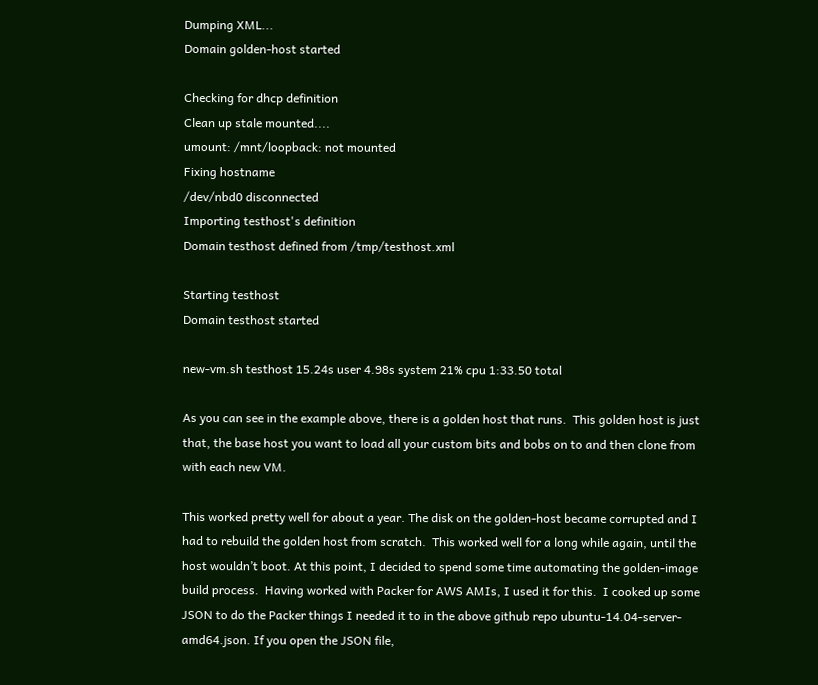Dumping XML...
Domain golden-host started

Checking for dhcp definition
Clean up stale mounted....
umount: /mnt/loopback: not mounted
Fixing hostname
/dev/nbd0 disconnected
Importing testhost's definition
Domain testhost defined from /tmp/testhost.xml

Starting testhost
Domain testhost started

new-vm.sh testhost 15.24s user 4.98s system 21% cpu 1:33.50 total

As you can see in the example above, there is a golden host that runs.  This golden host is just that, the base host you want to load all your custom bits and bobs on to and then clone from with each new VM.

This worked pretty well for about a year. The disk on the golden-host became corrupted and I had to rebuild the golden host from scratch.  This worked well for a long while again, until the host wouldn’t boot. At this point, I decided to spend some time automating the golden-image build process.  Having worked with Packer for AWS AMIs, I used it for this.  I cooked up some JSON to do the Packer things I needed it to in the above github repo ubuntu-14.04-server-amd64.json. If you open the JSON file,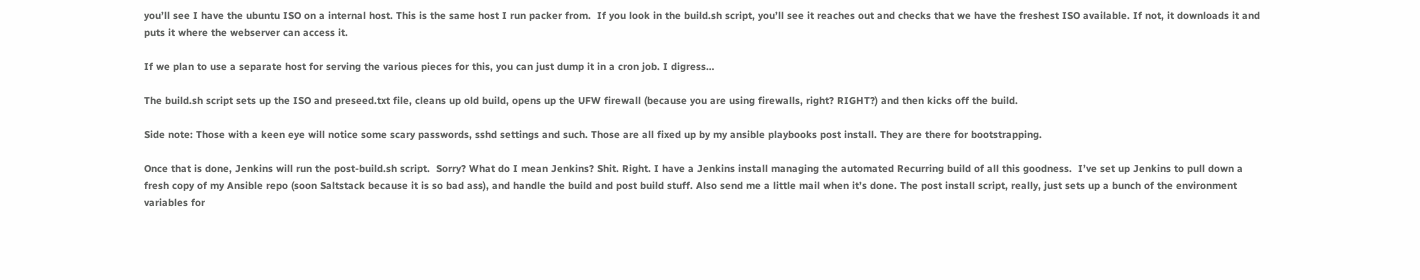you’ll see I have the ubuntu ISO on a internal host. This is the same host I run packer from.  If you look in the build.sh script, you’ll see it reaches out and checks that we have the freshest ISO available. If not, it downloads it and puts it where the webserver can access it.

If we plan to use a separate host for serving the various pieces for this, you can just dump it in a cron job. I digress…

The build.sh script sets up the ISO and preseed.txt file, cleans up old build, opens up the UFW firewall (because you are using firewalls, right? RIGHT?) and then kicks off the build.

Side note: Those with a keen eye will notice some scary passwords, sshd settings and such. Those are all fixed up by my ansible playbooks post install. They are there for bootstrapping.

Once that is done, Jenkins will run the post-build.sh script.  Sorry? What do I mean Jenkins? Shit. Right. I have a Jenkins install managing the automated Recurring build of all this goodness.  I’ve set up Jenkins to pull down a fresh copy of my Ansible repo (soon Saltstack because it is so bad ass), and handle the build and post build stuff. Also send me a little mail when it’s done. The post install script, really, just sets up a bunch of the environment variables for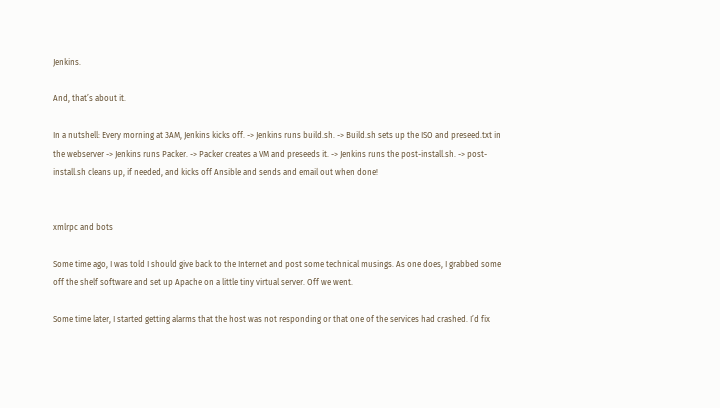Jenkins.

And, that’s about it.

In a nutshell: Every morning at 3AM, Jenkins kicks off. -> Jenkins runs build.sh. -> Build.sh sets up the ISO and preseed.txt in the webserver -> Jenkins runs Packer. -> Packer creates a VM and preseeds it. -> Jenkins runs the post-install.sh. -> post-install.sh cleans up, if needed, and kicks off Ansible and sends and email out when done!


xmlrpc and bots

Some time ago, I was told I should give back to the Internet and post some technical musings. As one does, I grabbed some off the shelf software and set up Apache on a little tiny virtual server. Off we went.

Some time later, I started getting alarms that the host was not responding or that one of the services had crashed. I’d fix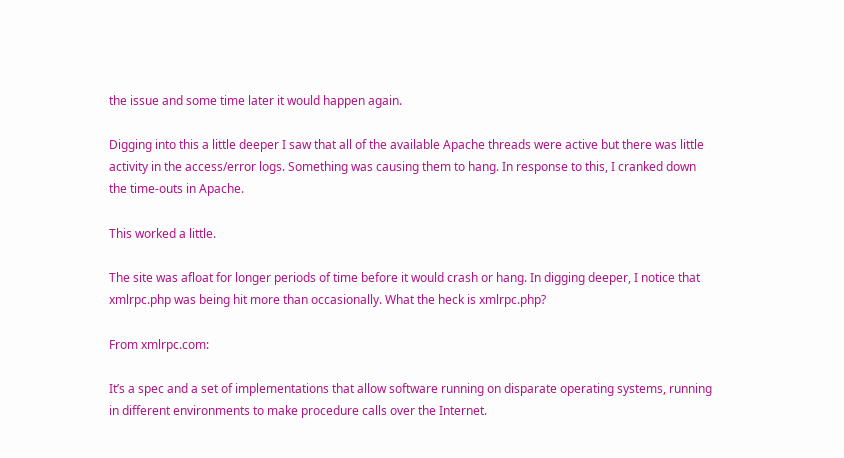the issue and some time later it would happen again.

Digging into this a little deeper I saw that all of the available Apache threads were active but there was little activity in the access/error logs. Something was causing them to hang. In response to this, I cranked down the time-outs in Apache.

This worked a little.

The site was afloat for longer periods of time before it would crash or hang. In digging deeper, I notice that xmlrpc.php was being hit more than occasionally. What the heck is xmlrpc.php?

From xmlrpc.com:

It’s a spec and a set of implementations that allow software running on disparate operating systems, running in different environments to make procedure calls over the Internet.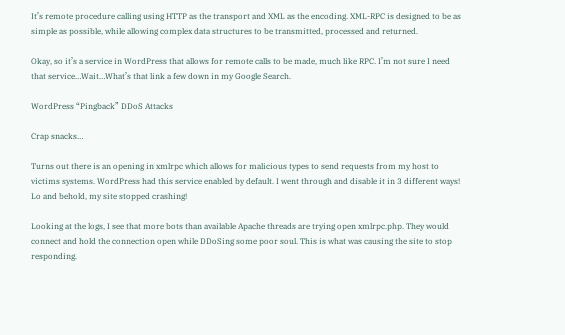It’s remote procedure calling using HTTP as the transport and XML as the encoding. XML-RPC is designed to be as simple as possible, while allowing complex data structures to be transmitted, processed and returned.

Okay, so it’s a service in WordPress that allows for remote calls to be made, much like RPC. I’m not sure I need that service…Wait…What’s that link a few down in my Google Search.

WordPress “Pingback” DDoS Attacks

Crap snacks…

Turns out there is an opening in xmlrpc which allows for malicious types to send requests from my host to victims systems. WordPress had this service enabled by default. I went through and disable it in 3 different ways! Lo and behold, my site stopped crashing!

Looking at the logs, I see that more bots than available Apache threads are trying open xmlrpc.php. They would connect and hold the connection open while DDoSing some poor soul. This is what was causing the site to stop responding.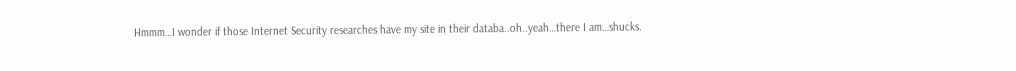Hmmm…I wonder if those Internet Security researches have my site in their databa..oh..yeah…there I am…shucks.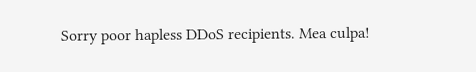Sorry poor hapless DDoS recipients. Mea culpa!